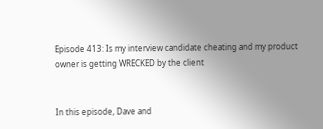Episode 413: Is my interview candidate cheating and my product owner is getting WRECKED by the client


In this episode, Dave and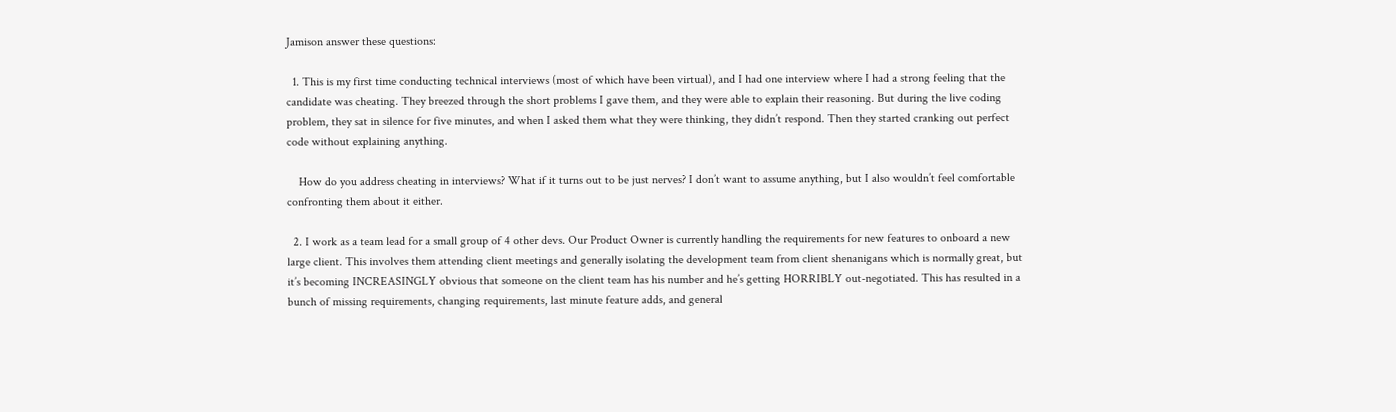Jamison answer these questions:

  1. This is my first time conducting technical interviews (most of which have been virtual), and I had one interview where I had a strong feeling that the candidate was cheating. They breezed through the short problems I gave them, and they were able to explain their reasoning. But during the live coding problem, they sat in silence for five minutes, and when I asked them what they were thinking, they didn’t respond. Then they started cranking out perfect code without explaining anything.

    How do you address cheating in interviews? What if it turns out to be just nerves? I don’t want to assume anything, but I also wouldn’t feel comfortable confronting them about it either.

  2. I work as a team lead for a small group of 4 other devs. Our Product Owner is currently handling the requirements for new features to onboard a new large client. This involves them attending client meetings and generally isolating the development team from client shenanigans which is normally great, but it’s becoming INCREASINGLY obvious that someone on the client team has his number and he’s getting HORRIBLY out-negotiated. This has resulted in a bunch of missing requirements, changing requirements, last minute feature adds, and general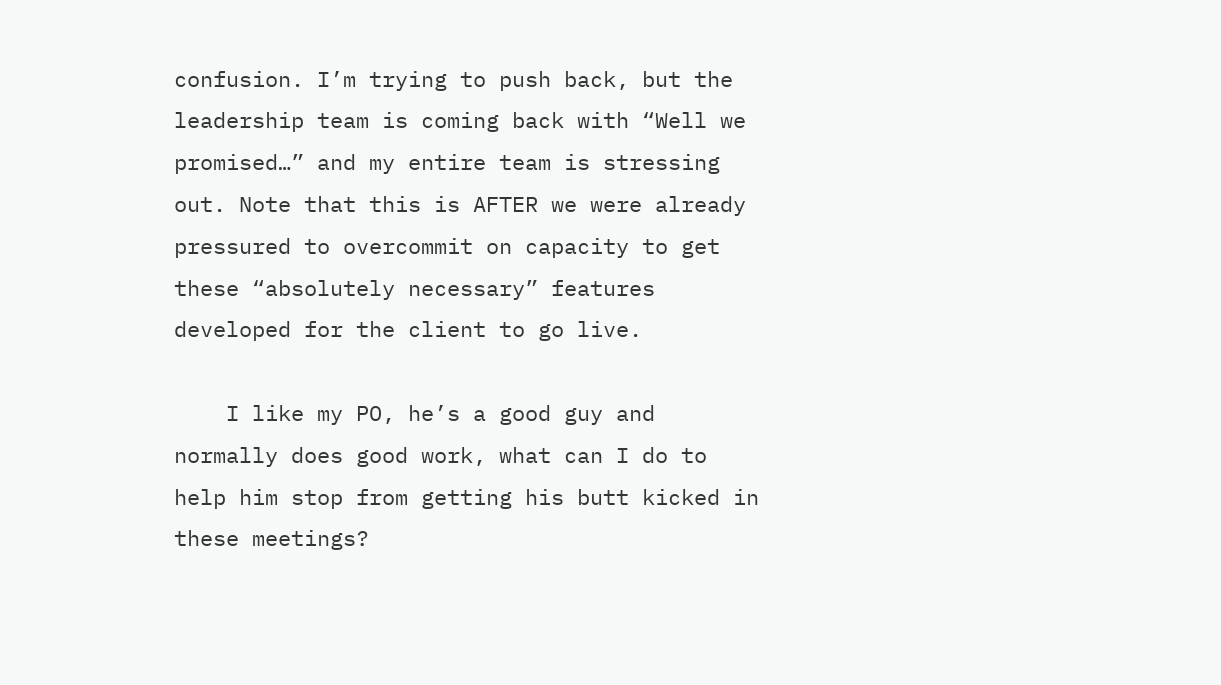confusion. I’m trying to push back, but the leadership team is coming back with “Well we promised…” and my entire team is stressing out. Note that this is AFTER we were already pressured to overcommit on capacity to get these “absolutely necessary” features developed for the client to go live.

    I like my PO, he’s a good guy and normally does good work, what can I do to help him stop from getting his butt kicked in these meetings?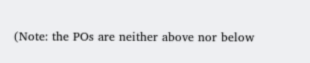(Note: the POs are neither above nor below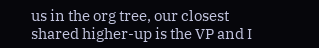us in the org tree, our closest shared higher-up is the VP and I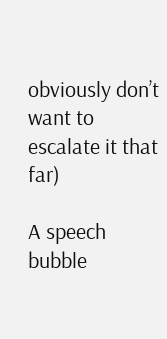obviously don’t want to escalate it that far)

A speech bubble